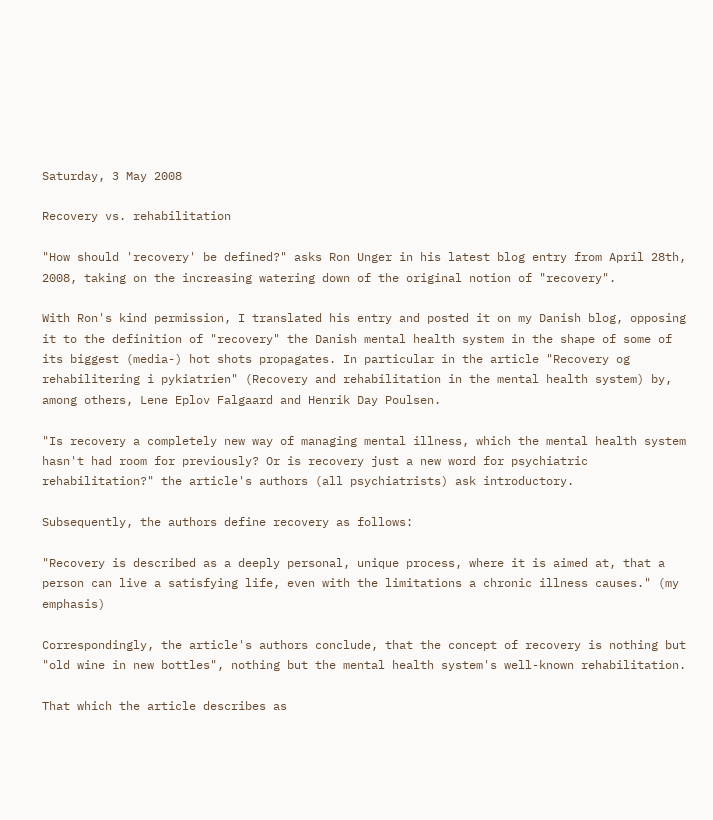Saturday, 3 May 2008

Recovery vs. rehabilitation

"How should 'recovery' be defined?" asks Ron Unger in his latest blog entry from April 28th, 2008, taking on the increasing watering down of the original notion of "recovery".

With Ron's kind permission, I translated his entry and posted it on my Danish blog, opposing it to the definition of "recovery" the Danish mental health system in the shape of some of its biggest (media-) hot shots propagates. In particular in the article "Recovery og rehabilitering i pykiatrien" (Recovery and rehabilitation in the mental health system) by, among others, Lene Eplov Falgaard and Henrik Day Poulsen.

"Is recovery a completely new way of managing mental illness, which the mental health system hasn't had room for previously? Or is recovery just a new word for psychiatric rehabilitation?" the article's authors (all psychiatrists) ask introductory.

Subsequently, the authors define recovery as follows:

"Recovery is described as a deeply personal, unique process, where it is aimed at, that a person can live a satisfying life, even with the limitations a chronic illness causes." (my emphasis)

Correspondingly, the article's authors conclude, that the concept of recovery is nothing but "old wine in new bottles", nothing but the mental health system's well-known rehabilitation.

That which the article describes as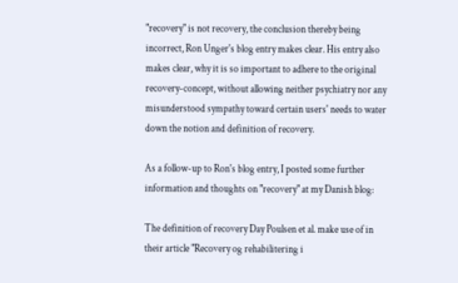"recovery" is not recovery, the conclusion thereby being incorrect, Ron Unger's blog entry makes clear. His entry also makes clear, why it is so important to adhere to the original recovery-concept, without allowing neither psychiatry nor any misunderstood sympathy toward certain users' needs to water down the notion and definition of recovery.

As a follow-up to Ron's blog entry, I posted some further information and thoughts on "recovery" at my Danish blog:

The definition of recovery Day Poulsen et al. make use of in their article "Recovery og rehabilitering i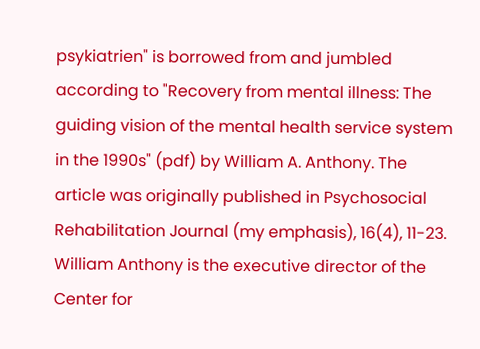psykiatrien" is borrowed from and jumbled according to "Recovery from mental illness: The guiding vision of the mental health service system in the 1990s" (pdf) by William A. Anthony. The article was originally published in Psychosocial Rehabilitation Journal (my emphasis), 16(4), 11-23. William Anthony is the executive director of the Center for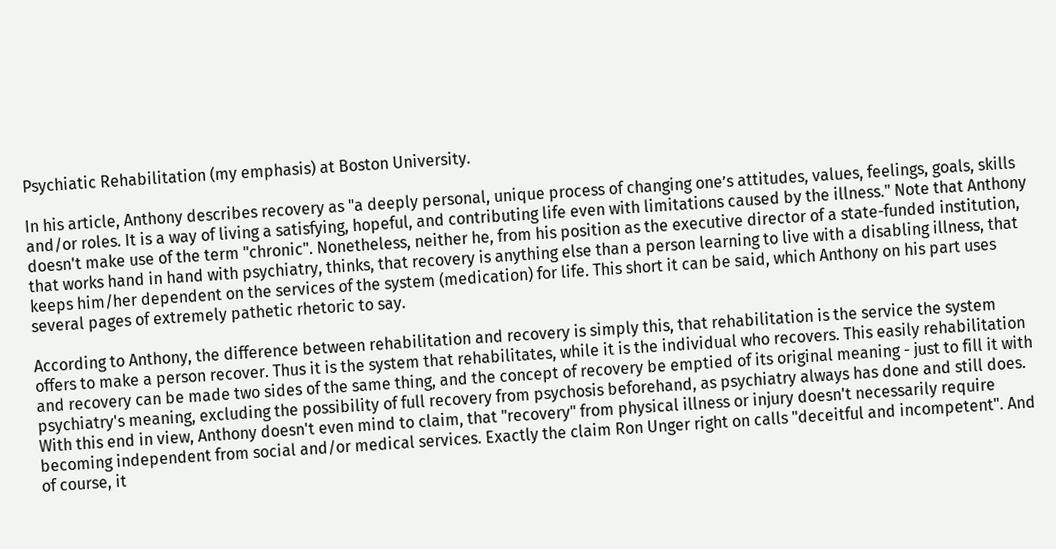Psychiatic Rehabilitation (my emphasis) at Boston University.

In his article, Anthony describes recovery as "a deeply personal, unique process of changing one’s attitudes, values, feelings, goals, skills and/or roles. It is a way of living a satisfying, hopeful, and contributing life even with limitations caused by the illness." Note that Anthony doesn't make use of the term "chronic". Nonetheless, neither he, from his position as the executive director of a state-funded institution, that works hand in hand with psychiatry, thinks, that recovery is anything else than a person learning to live with a disabling illness, that keeps him/her dependent on the services of the system (medication) for life. This short it can be said, which Anthony on his part uses several pages of extremely pathetic rhetoric to say.

According to Anthony, the difference between rehabilitation and recovery is simply this, that rehabilitation is the service the system offers to make a person recover. Thus it is the system that rehabilitates, while it is the individual who recovers. This easily rehabilitation and recovery can be made two sides of the same thing, and the concept of recovery be emptied of its original meaning - just to fill it with psychiatry's meaning, excluding the possibility of full recovery from psychosis beforehand, as psychiatry always has done and still does. With this end in view, Anthony doesn't even mind to claim, that "recovery" from physical illness or injury doesn't necessarily require becoming independent from social and/or medical services. Exactly the claim Ron Unger right on calls "deceitful and incompetent". And of course, it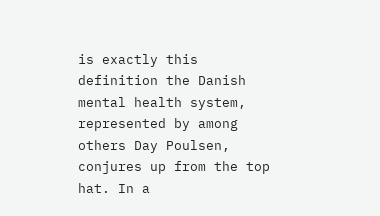is exactly this definition the Danish mental health system, represented by among others Day Poulsen, conjures up from the top hat. In a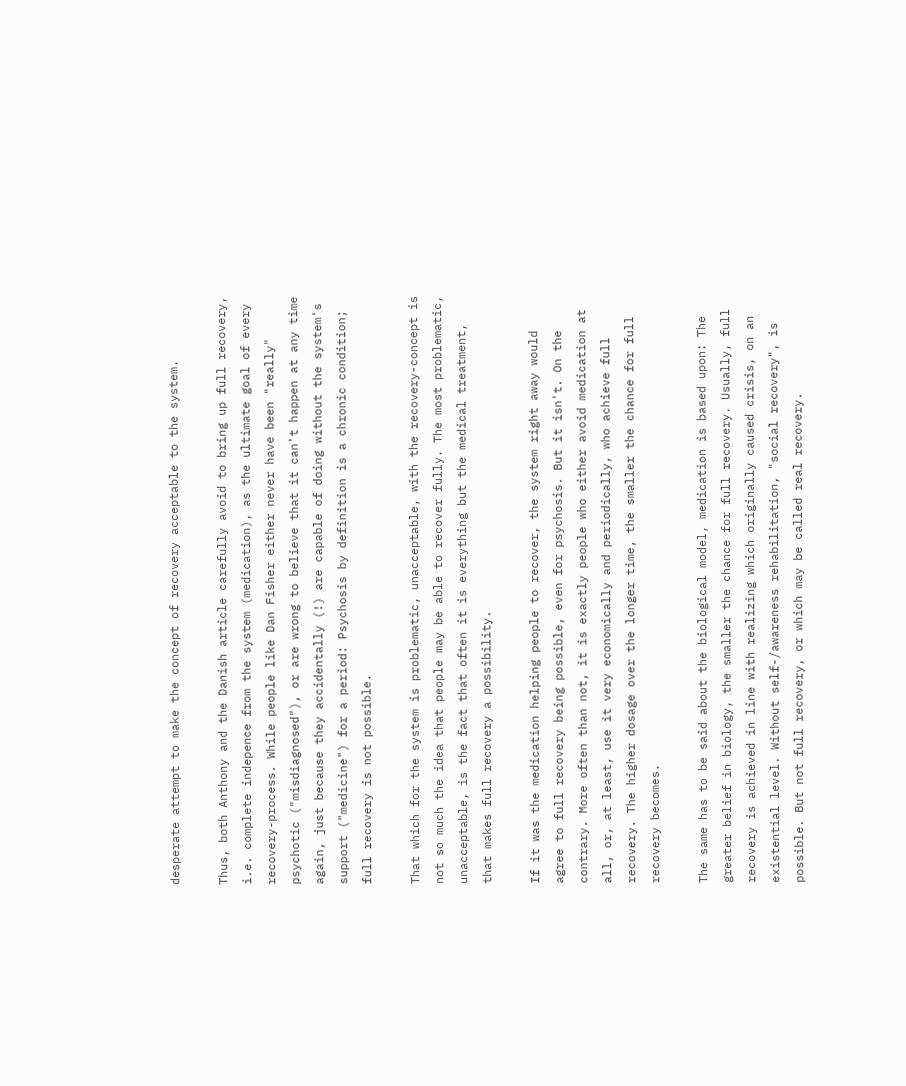desperate attempt to make the concept of recovery acceptable to the system.

Thus, both Anthony and the Danish article carefully avoid to bring up full recovery, i.e. complete indepence from the system (medication), as the ultimate goal of every recovery-process. While people like Dan Fisher either never have been "really" psychotic ("misdiagnosed"), or are wrong to believe that it can't happen at any time again, just because they accidentally (!) are capable of doing without the system's support ("medicine") for a period: Psychosis by definition is a chronic condition; full recovery is not possible.

That which for the system is problematic, unacceptable, with the recovery-concept is not so much the idea that people may be able to recover fully. The most problematic, unacceptable, is the fact that often it is everything but the medical treatment, that makes full recovery a possibility.

If it was the medication helping people to recover, the system right away would agree to full recovery being possible, even for psychosis. But it isn't. On the contrary. More often than not, it is exactly people who either avoid medication at all, or, at least, use it very economically and periodically, who achieve full recovery. The higher dosage over the longer time, the smaller the chance for full recovery becomes.

The same has to be said about the biological model, medication is based upon: The greater belief in biology, the smaller the chance for full recovery. Usually, full recovery is achieved in line with realizing which originally caused crisis, on an existential level. Without self-/awareness rehabilitation, "social recovery", is possible. But not full recovery, or which may be called real recovery.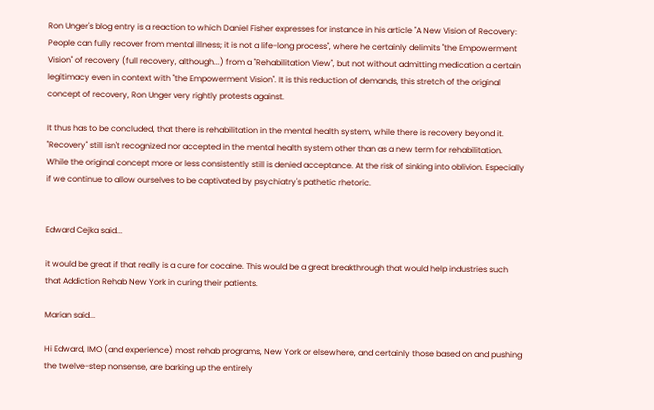Ron Unger's blog entry is a reaction to which Daniel Fisher expresses for instance in his article "A New Vision of Recovery: People can fully recover from mental illness; it is not a life-long process", where he certainly delimits "the Empowerment Vision" of recovery (full recovery, although...) from a "Rehabilitation View", but not without admitting medication a certain legitimacy even in context with "the Empowerment Vision". It is this reduction of demands, this stretch of the original concept of recovery, Ron Unger very rightly protests against.

It thus has to be concluded, that there is rehabilitation in the mental health system, while there is recovery beyond it. "Recovery" still isn't recognized nor accepted in the mental health system other than as a new term for rehabilitation. While the original concept more or less consistently still is denied acceptance. At the risk of sinking into oblivion. Especially if we continue to allow ourselves to be captivated by psychiatry's pathetic rhetoric.


Edward Cejka said...

it would be great if that really is a cure for cocaine. This would be a great breakthrough that would help industries such that Addiction Rehab New York in curing their patients.

Marian said...

Hi Edward, IMO (and experience) most rehab programs, New York or elsewhere, and certainly those based on and pushing the twelve-step nonsense, are barking up the entirely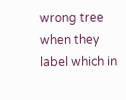wrong tree when they label which in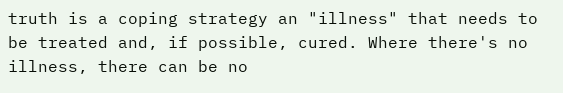truth is a coping strategy an "illness" that needs to be treated and, if possible, cured. Where there's no illness, there can be no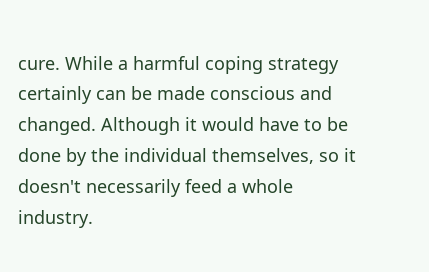cure. While a harmful coping strategy certainly can be made conscious and changed. Although it would have to be done by the individual themselves, so it doesn't necessarily feed a whole industry.